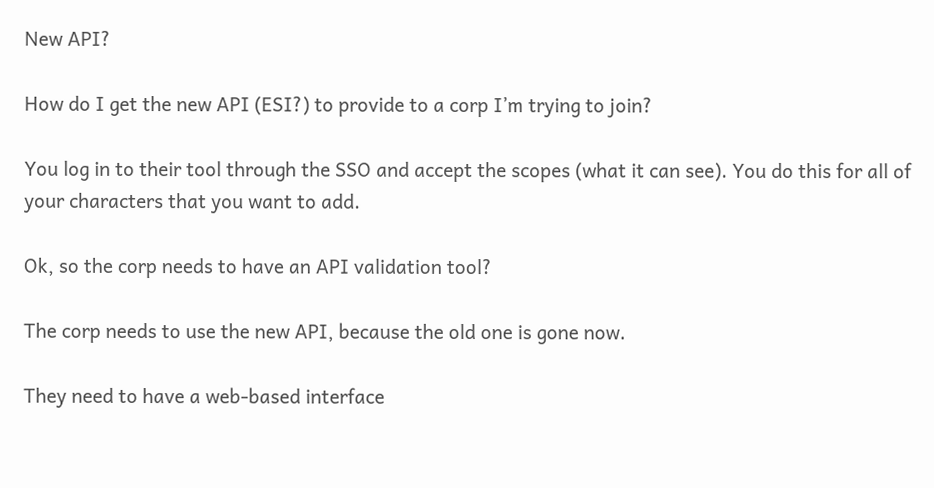New API?

How do I get the new API (ESI?) to provide to a corp I’m trying to join?

You log in to their tool through the SSO and accept the scopes (what it can see). You do this for all of your characters that you want to add.

Ok, so the corp needs to have an API validation tool?

The corp needs to use the new API, because the old one is gone now.

They need to have a web-based interface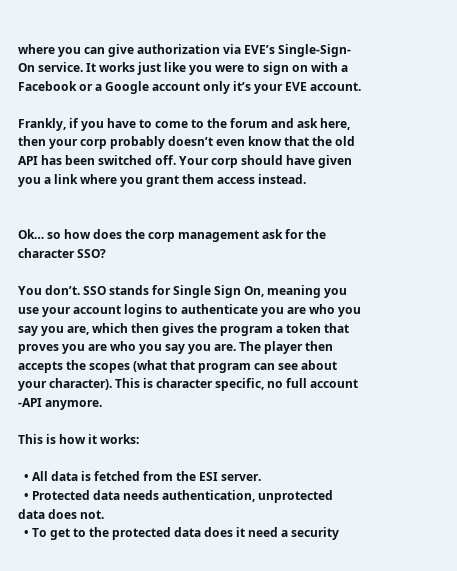where you can give authorization via EVE’s Single-Sign-On service. It works just like you were to sign on with a Facebook or a Google account only it’s your EVE account.

Frankly, if you have to come to the forum and ask here, then your corp probably doesn’t even know that the old API has been switched off. Your corp should have given you a link where you grant them access instead.


Ok… so how does the corp management ask for the character SSO?

You don’t. SSO stands for Single Sign On, meaning you use your account logins to authenticate you are who you say you are, which then gives the program a token that proves you are who you say you are. The player then accepts the scopes (what that program can see about your character). This is character specific, no full account -API anymore.

This is how it works:

  • All data is fetched from the ESI server.
  • Protected data needs authentication, unprotected data does not.
  • To get to the protected data does it need a security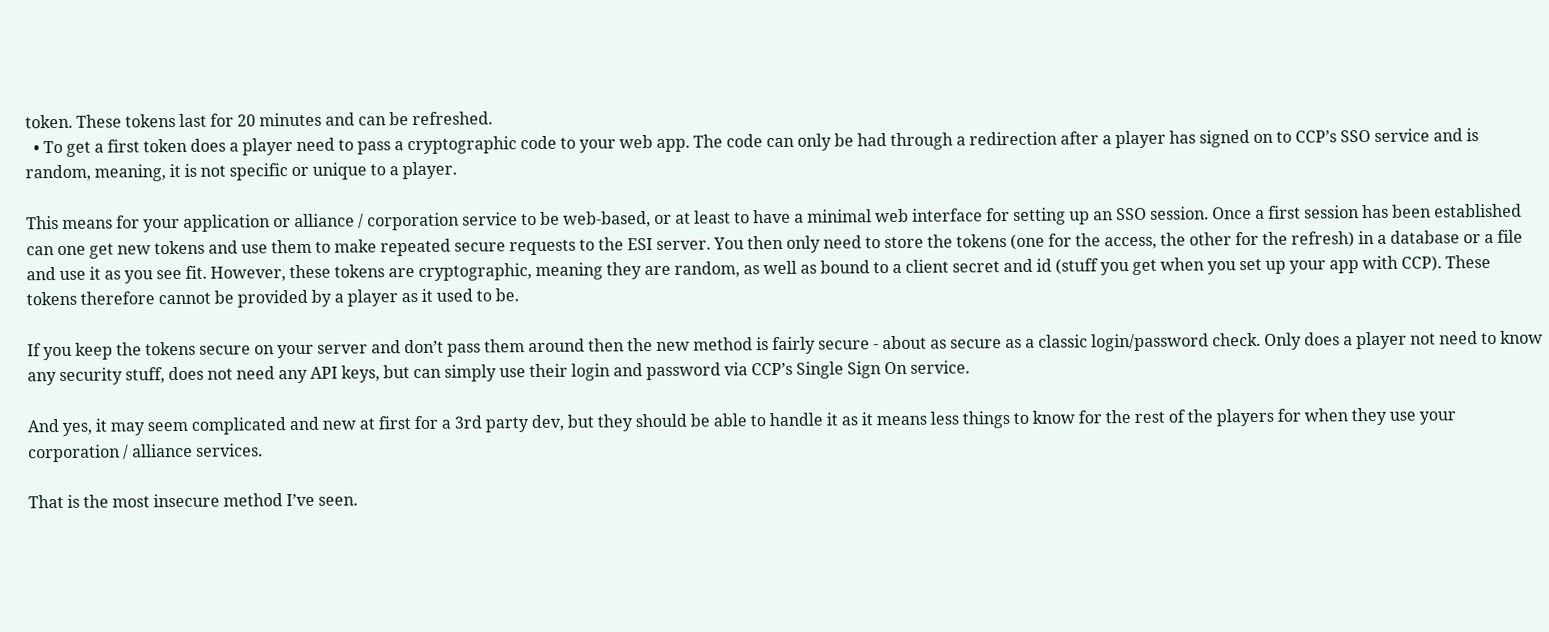token. These tokens last for 20 minutes and can be refreshed.
  • To get a first token does a player need to pass a cryptographic code to your web app. The code can only be had through a redirection after a player has signed on to CCP’s SSO service and is random, meaning, it is not specific or unique to a player.

This means for your application or alliance / corporation service to be web-based, or at least to have a minimal web interface for setting up an SSO session. Once a first session has been established can one get new tokens and use them to make repeated secure requests to the ESI server. You then only need to store the tokens (one for the access, the other for the refresh) in a database or a file and use it as you see fit. However, these tokens are cryptographic, meaning they are random, as well as bound to a client secret and id (stuff you get when you set up your app with CCP). These tokens therefore cannot be provided by a player as it used to be.

If you keep the tokens secure on your server and don’t pass them around then the new method is fairly secure - about as secure as a classic login/password check. Only does a player not need to know any security stuff, does not need any API keys, but can simply use their login and password via CCP’s Single Sign On service.

And yes, it may seem complicated and new at first for a 3rd party dev, but they should be able to handle it as it means less things to know for the rest of the players for when they use your corporation / alliance services.

That is the most insecure method I’ve seen.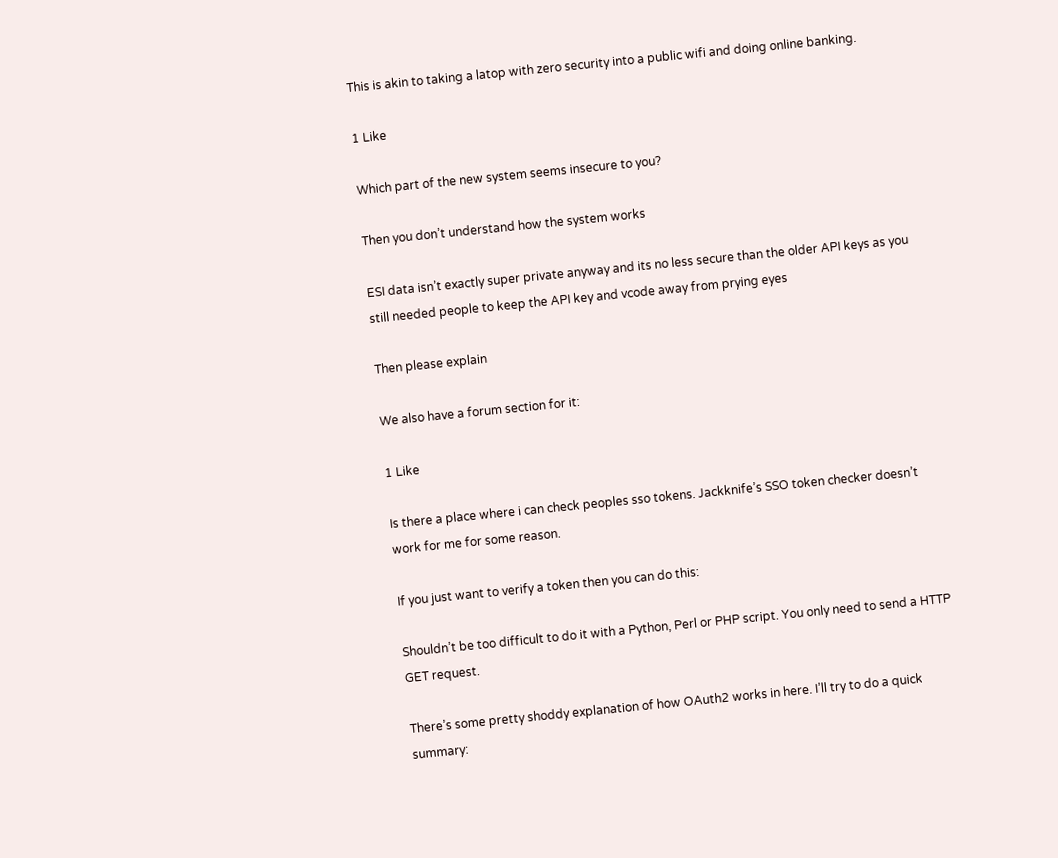This is akin to taking a latop with zero security into a public wifi and doing online banking.

1 Like

Which part of the new system seems insecure to you?

Then you don’t understand how the system works

ESI data isn’t exactly super private anyway and its no less secure than the older API keys as you still needed people to keep the API key and vcode away from prying eyes

Then please explain

We also have a forum section for it:

1 Like

Is there a place where i can check peoples sso tokens. Jackknife’s SSO token checker doesn’t work for me for some reason.

If you just want to verify a token then you can do this:

Shouldn’t be too difficult to do it with a Python, Perl or PHP script. You only need to send a HTTP GET request.

There’s some pretty shoddy explanation of how OAuth2 works in here. I’ll try to do a quick summary: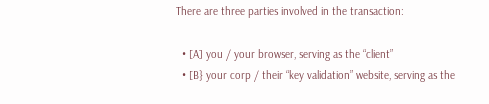There are three parties involved in the transaction:

  • [A] you / your browser, serving as the “client”
  • [B} your corp / their “key validation” website, serving as the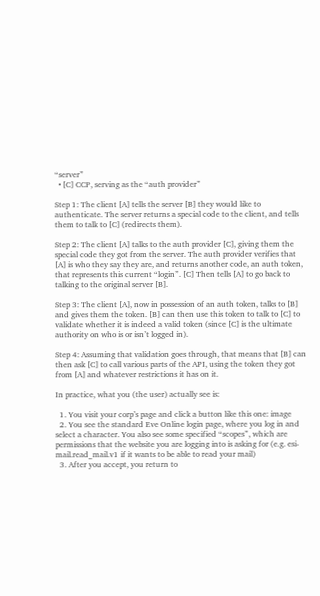“server”
  • [C] CCP, serving as the “auth provider”

Step 1: The client [A] tells the server [B] they would like to authenticate. The server returns a special code to the client, and tells them to talk to [C] (redirects them).

Step 2: The client [A] talks to the auth provider [C], giving them the special code they got from the server. The auth provider verifies that [A] is who they say they are, and returns another code, an auth token, that represents this current “login”. [C] Then tells [A] to go back to talking to the original server [B].

Step 3: The client [A], now in possession of an auth token, talks to [B] and gives them the token. [B] can then use this token to talk to [C] to validate whether it is indeed a valid token (since [C] is the ultimate authority on who is or isn’t logged in).

Step 4: Assuming that validation goes through, that means that [B] can then ask [C] to call various parts of the API, using the token they got from [A] and whatever restrictions it has on it.

In practice, what you (the user) actually see is:

  1. You visit your corp’s page and click a button like this one: image
  2. You see the standard Eve Online login page, where you log in and select a character. You also see some specified “scopes”, which are permissions that the website you are logging into is asking for (e.g. esi-mail.read_mail.v1 if it wants to be able to read your mail)
  3. After you accept, you return to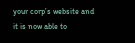your corp’s website and it is now able to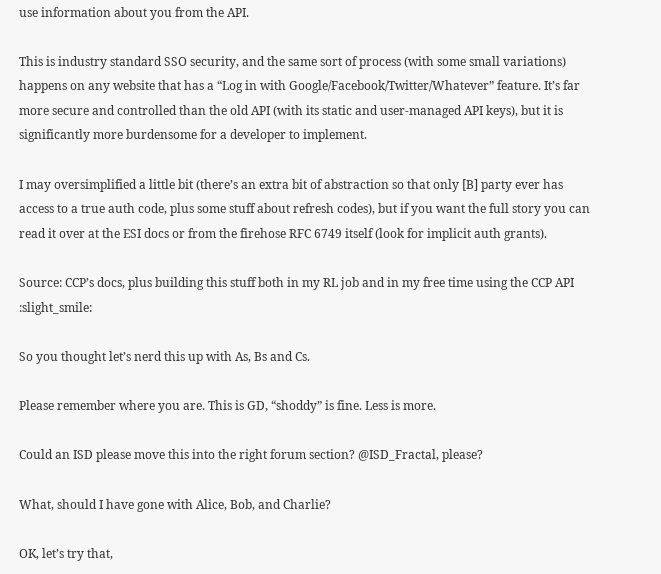use information about you from the API.

This is industry standard SSO security, and the same sort of process (with some small variations) happens on any website that has a “Log in with Google/Facebook/Twitter/Whatever” feature. It’s far more secure and controlled than the old API (with its static and user-managed API keys), but it is significantly more burdensome for a developer to implement.

I may oversimplified a little bit (there’s an extra bit of abstraction so that only [B] party ever has access to a true auth code, plus some stuff about refresh codes), but if you want the full story you can read it over at the ESI docs or from the firehose RFC 6749 itself (look for implicit auth grants).

Source: CCP’s docs, plus building this stuff both in my RL job and in my free time using the CCP API :slight_smile:

So you thought let’s nerd this up with As, Bs and Cs.

Please remember where you are. This is GD, “shoddy” is fine. Less is more.

Could an ISD please move this into the right forum section? @ISD_Fractal, please?

What, should I have gone with Alice, Bob, and Charlie?

OK, let’s try that,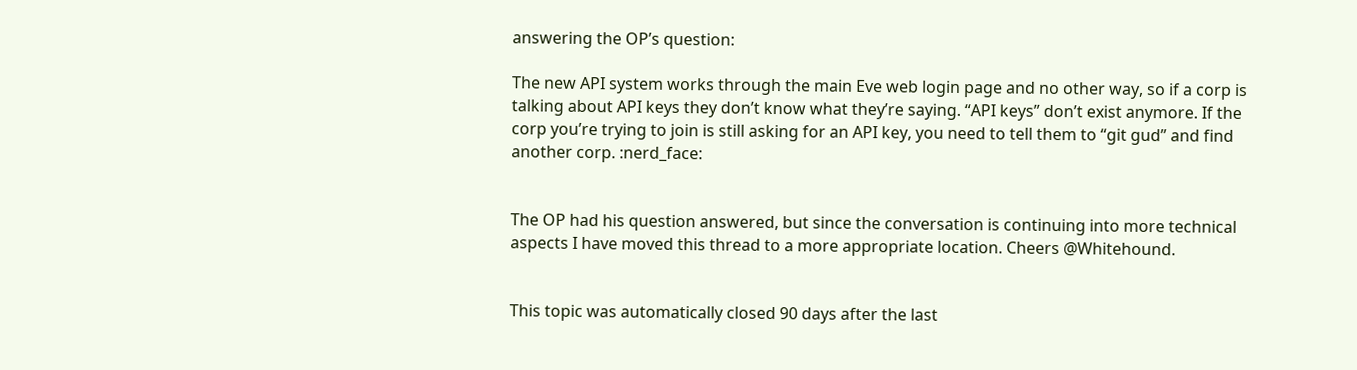answering the OP’s question:

The new API system works through the main Eve web login page and no other way, so if a corp is talking about API keys they don’t know what they’re saying. “API keys” don’t exist anymore. If the corp you’re trying to join is still asking for an API key, you need to tell them to “git gud” and find another corp. :nerd_face:


The OP had his question answered, but since the conversation is continuing into more technical aspects I have moved this thread to a more appropriate location. Cheers @Whitehound.


This topic was automatically closed 90 days after the last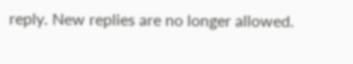reply. New replies are no longer allowed.